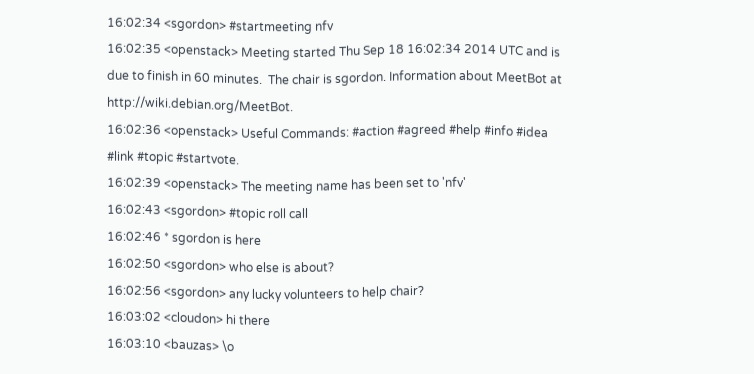16:02:34 <sgordon> #startmeeting nfv
16:02:35 <openstack> Meeting started Thu Sep 18 16:02:34 2014 UTC and is due to finish in 60 minutes.  The chair is sgordon. Information about MeetBot at http://wiki.debian.org/MeetBot.
16:02:36 <openstack> Useful Commands: #action #agreed #help #info #idea #link #topic #startvote.
16:02:39 <openstack> The meeting name has been set to 'nfv'
16:02:43 <sgordon> #topic roll call
16:02:46 * sgordon is here
16:02:50 <sgordon> who else is about?
16:02:56 <sgordon> any lucky volunteers to help chair?
16:03:02 <cloudon> hi there
16:03:10 <bauzas> \o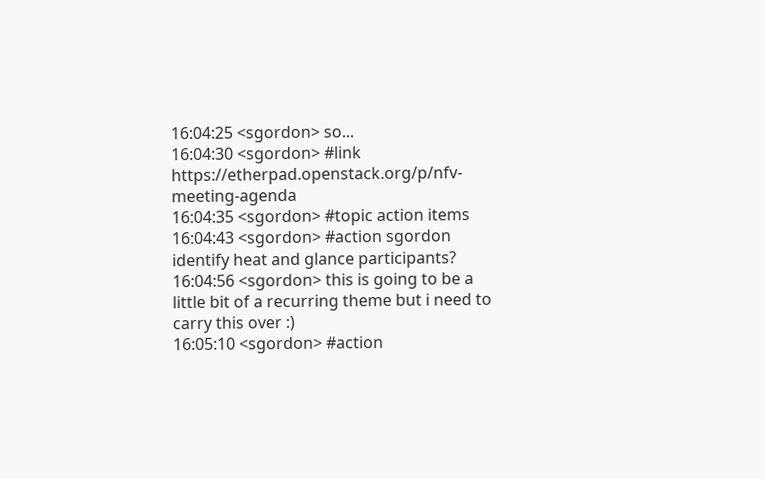16:04:25 <sgordon> so...
16:04:30 <sgordon> #link https://etherpad.openstack.org/p/nfv-meeting-agenda
16:04:35 <sgordon> #topic action items
16:04:43 <sgordon> #action sgordon identify heat and glance participants?
16:04:56 <sgordon> this is going to be a little bit of a recurring theme but i need to carry this over :)
16:05:10 <sgordon> #action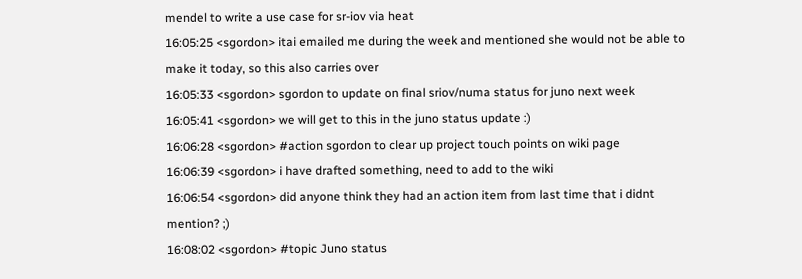mendel to write a use case for sr-iov via heat
16:05:25 <sgordon> itai emailed me during the week and mentioned she would not be able to make it today, so this also carries over
16:05:33 <sgordon> sgordon to update on final sriov/numa status for juno next week
16:05:41 <sgordon> we will get to this in the juno status update :)
16:06:28 <sgordon> #action sgordon to clear up project touch points on wiki page
16:06:39 <sgordon> i have drafted something, need to add to the wiki
16:06:54 <sgordon> did anyone think they had an action item from last time that i didnt mention? ;)
16:08:02 <sgordon> #topic Juno status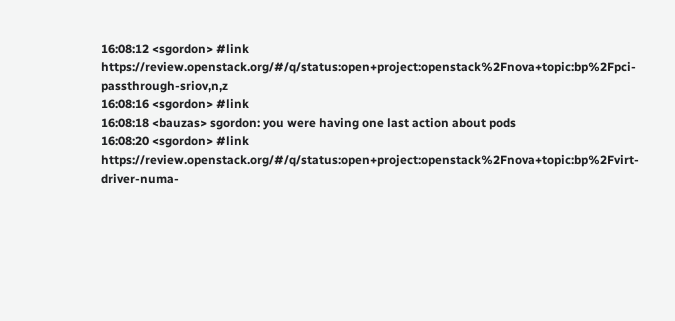16:08:12 <sgordon> #link https://review.openstack.org/#/q/status:open+project:openstack%2Fnova+topic:bp%2Fpci-passthrough-sriov,n,z
16:08:16 <sgordon> #link
16:08:18 <bauzas> sgordon: you were having one last action about pods
16:08:20 <sgordon> #link https://review.openstack.org/#/q/status:open+project:openstack%2Fnova+topic:bp%2Fvirt-driver-numa-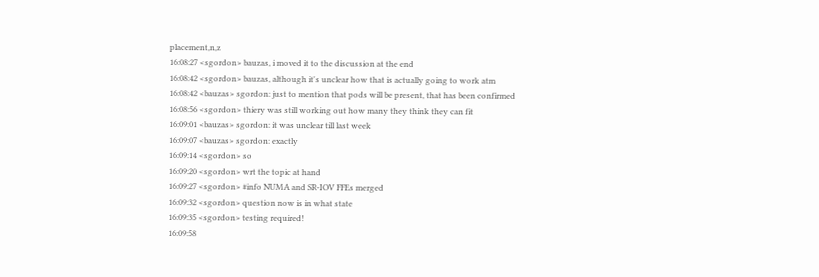placement,n,z
16:08:27 <sgordon> bauzas, i moved it to the discussion at the end
16:08:42 <sgordon> bauzas, although it's unclear how that is actually going to work atm
16:08:42 <bauzas> sgordon: just to mention that pods will be present, that has been confirmed
16:08:56 <sgordon> thiery was still working out how many they think they can fit
16:09:01 <bauzas> sgordon: it was unclear till last week
16:09:07 <bauzas> sgordon: exactly
16:09:14 <sgordon> so
16:09:20 <sgordon> wrt the topic at hand
16:09:27 <sgordon> #info NUMA and SR-IOV FFEs merged
16:09:32 <sgordon> question now is in what state
16:09:35 <sgordon> testing required!
16:09:58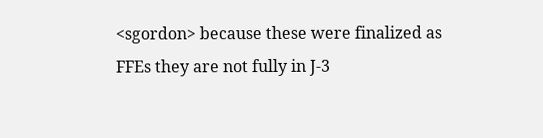<sgordon> because these were finalized as FFEs they are not fully in J-3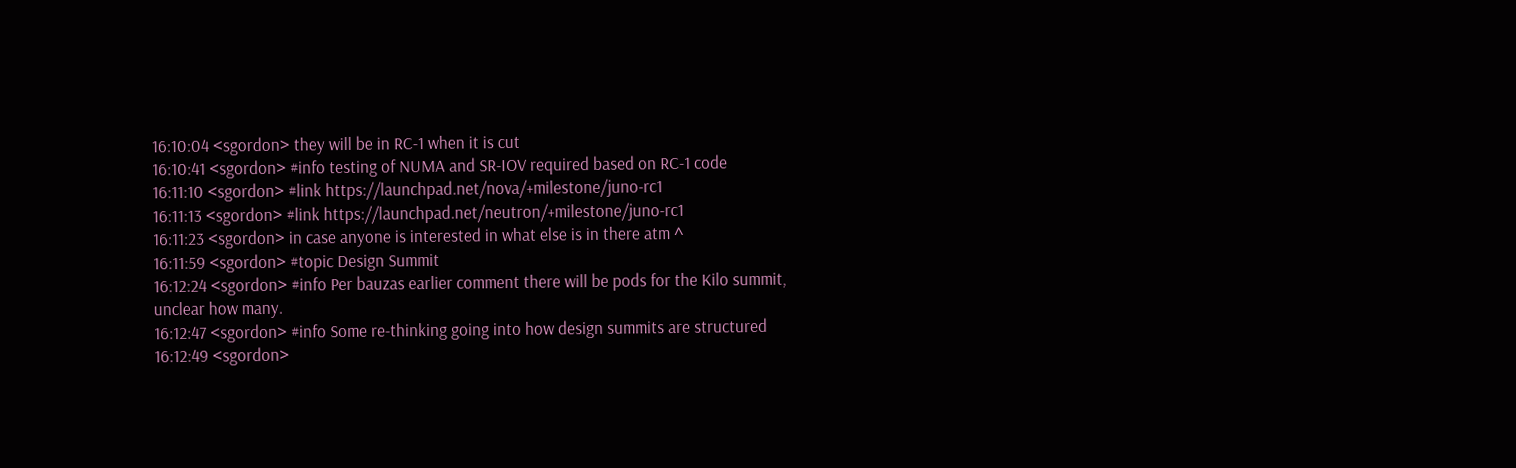16:10:04 <sgordon> they will be in RC-1 when it is cut
16:10:41 <sgordon> #info testing of NUMA and SR-IOV required based on RC-1 code
16:11:10 <sgordon> #link https://launchpad.net/nova/+milestone/juno-rc1
16:11:13 <sgordon> #link https://launchpad.net/neutron/+milestone/juno-rc1
16:11:23 <sgordon> in case anyone is interested in what else is in there atm ^
16:11:59 <sgordon> #topic Design Summit
16:12:24 <sgordon> #info Per bauzas earlier comment there will be pods for the Kilo summit, unclear how many.
16:12:47 <sgordon> #info Some re-thinking going into how design summits are structured
16:12:49 <sgordon>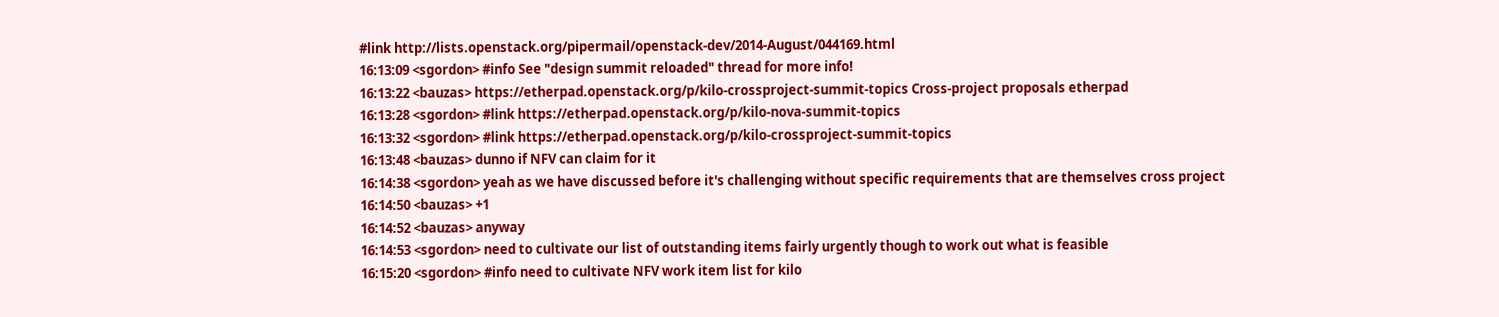#link http://lists.openstack.org/pipermail/openstack-dev/2014-August/044169.html
16:13:09 <sgordon> #info See "design summit reloaded" thread for more info!
16:13:22 <bauzas> https://etherpad.openstack.org/p/kilo-crossproject-summit-topics Cross-project proposals etherpad
16:13:28 <sgordon> #link https://etherpad.openstack.org/p/kilo-nova-summit-topics
16:13:32 <sgordon> #link https://etherpad.openstack.org/p/kilo-crossproject-summit-topics
16:13:48 <bauzas> dunno if NFV can claim for it
16:14:38 <sgordon> yeah as we have discussed before it's challenging without specific requirements that are themselves cross project
16:14:50 <bauzas> +1
16:14:52 <bauzas> anyway
16:14:53 <sgordon> need to cultivate our list of outstanding items fairly urgently though to work out what is feasible
16:15:20 <sgordon> #info need to cultivate NFV work item list for kilo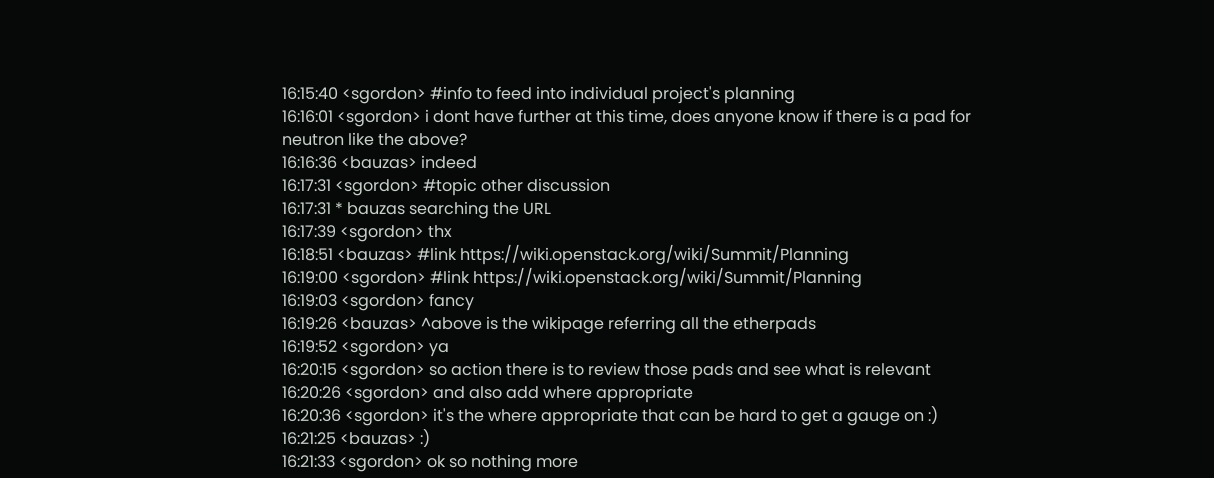16:15:40 <sgordon> #info to feed into individual project's planning
16:16:01 <sgordon> i dont have further at this time, does anyone know if there is a pad for neutron like the above?
16:16:36 <bauzas> indeed
16:17:31 <sgordon> #topic other discussion
16:17:31 * bauzas searching the URL
16:17:39 <sgordon> thx
16:18:51 <bauzas> #link https://wiki.openstack.org/wiki/Summit/Planning
16:19:00 <sgordon> #link https://wiki.openstack.org/wiki/Summit/Planning
16:19:03 <sgordon> fancy
16:19:26 <bauzas> ^above is the wikipage referring all the etherpads
16:19:52 <sgordon> ya
16:20:15 <sgordon> so action there is to review those pads and see what is relevant
16:20:26 <sgordon> and also add where appropriate
16:20:36 <sgordon> it's the where appropriate that can be hard to get a gauge on :)
16:21:25 <bauzas> :)
16:21:33 <sgordon> ok so nothing more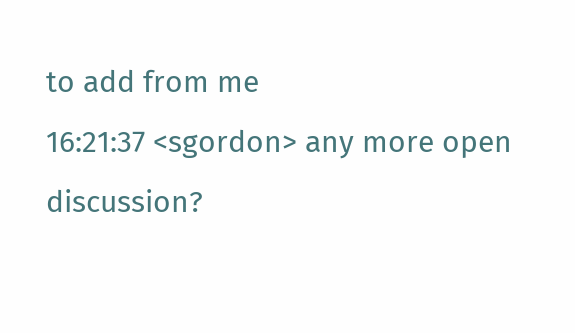to add from me
16:21:37 <sgordon> any more open discussion?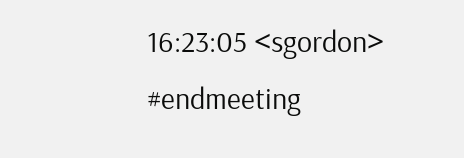16:23:05 <sgordon> #endmeeting